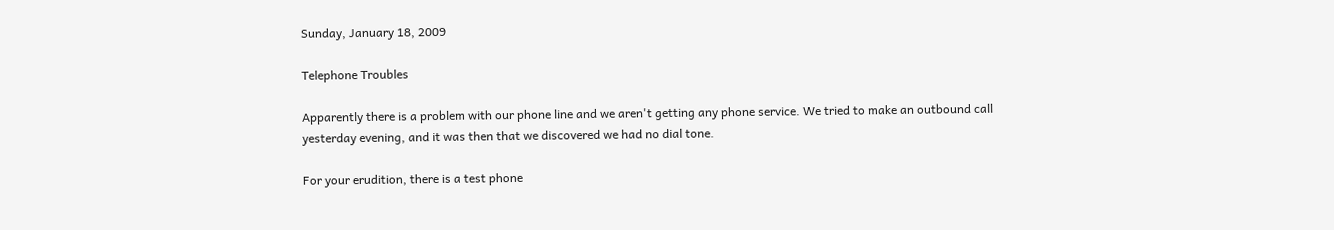Sunday, January 18, 2009

Telephone Troubles

Apparently there is a problem with our phone line and we aren't getting any phone service. We tried to make an outbound call yesterday evening, and it was then that we discovered we had no dial tone.

For your erudition, there is a test phone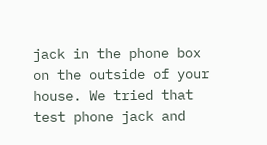jack in the phone box on the outside of your house. We tried that test phone jack and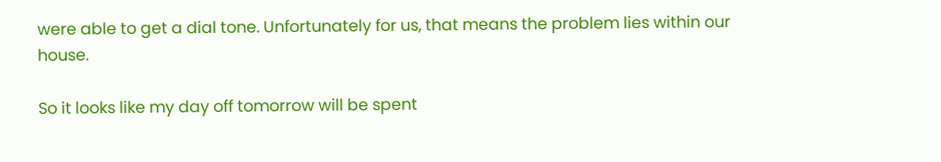were able to get a dial tone. Unfortunately for us, that means the problem lies within our house.

So it looks like my day off tomorrow will be spent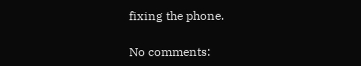fixing the phone.

No comments: